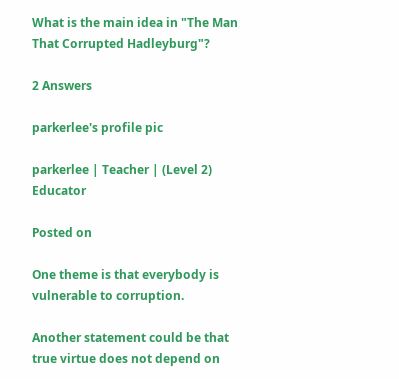What is the main idea in "The Man That Corrupted Hadleyburg"?

2 Answers

parkerlee's profile pic

parkerlee | Teacher | (Level 2) Educator

Posted on

One theme is that everybody is vulnerable to corruption.

Another statement could be that true virtue does not depend on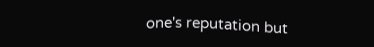one's reputation but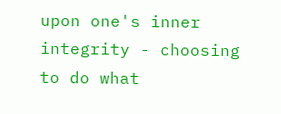upon one's inner integrity - choosing to do what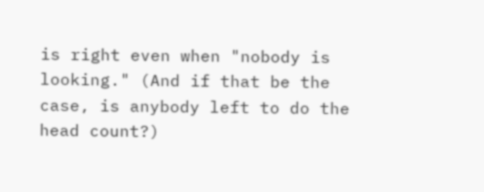is right even when "nobody is looking." (And if that be the case, is anybody left to do the head count?)